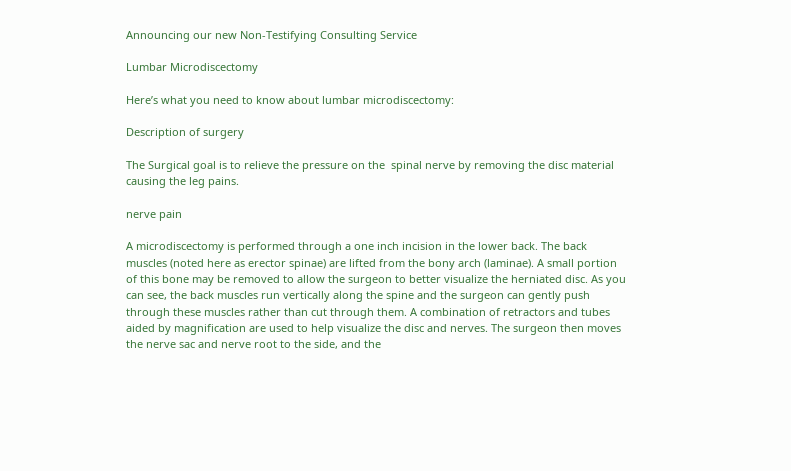Announcing our new Non-Testifying Consulting Service

Lumbar Microdiscectomy

Here’s what you need to know about lumbar microdiscectomy:

Description of surgery

The Surgical goal is to relieve the pressure on the  spinal nerve by removing the disc material causing the leg pains.

nerve pain

A microdiscectomy is performed through a one inch incision in the lower back. The back muscles (noted here as erector spinae) are lifted from the bony arch (laminae). A small portion of this bone may be removed to allow the surgeon to better visualize the herniated disc. As you can see, the back muscles run vertically along the spine and the surgeon can gently push through these muscles rather than cut through them. A combination of retractors and tubes aided by magnification are used to help visualize the disc and nerves. The surgeon then moves the nerve sac and nerve root to the side, and the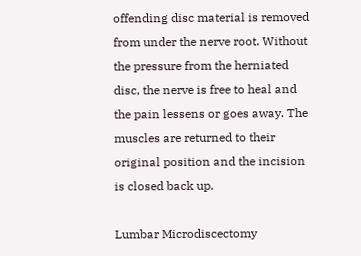offending disc material is removed from under the nerve root. Without the pressure from the herniated disc, the nerve is free to heal and the pain lessens or goes away. The muscles are returned to their original position and the incision is closed back up.

Lumbar Microdiscectomy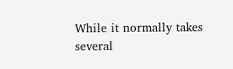While it normally takes several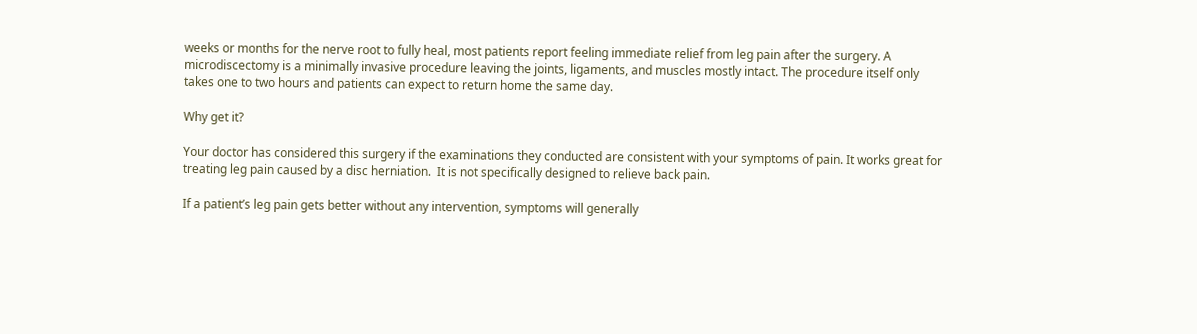weeks or months for the nerve root to fully heal, most patients report feeling immediate relief from leg pain after the surgery. A microdiscectomy is a minimally invasive procedure leaving the joints, ligaments, and muscles mostly intact. The procedure itself only takes one to two hours and patients can expect to return home the same day.

Why get it?

Your doctor has considered this surgery if the examinations they conducted are consistent with your symptoms of pain. It works great for treating leg pain caused by a disc herniation.  It is not specifically designed to relieve back pain.

If a patient’s leg pain gets better without any intervention, symptoms will generally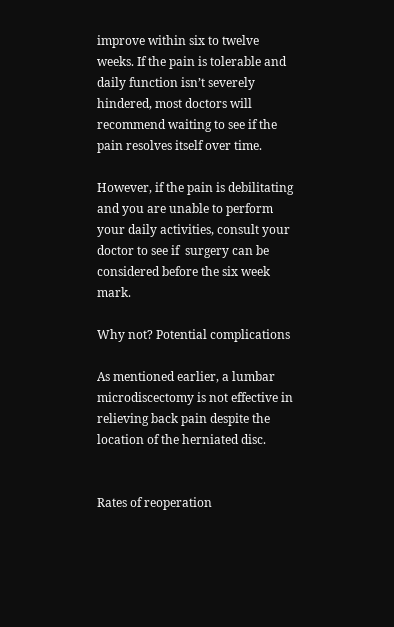improve within six to twelve weeks. If the pain is tolerable and daily function isn’t severely hindered, most doctors will recommend waiting to see if the pain resolves itself over time.

However, if the pain is debilitating and you are unable to perform your daily activities, consult your doctor to see if  surgery can be considered before the six week mark.

Why not? Potential complications

As mentioned earlier, a lumbar microdiscectomy is not effective in relieving back pain despite the location of the herniated disc.


Rates of reoperation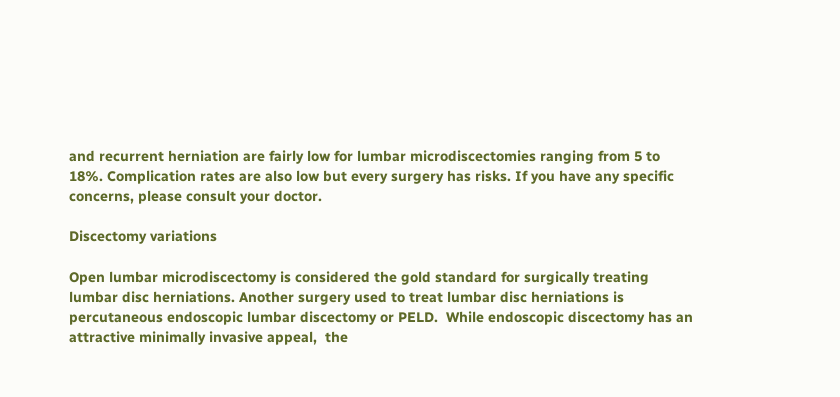and recurrent herniation are fairly low for lumbar microdiscectomies ranging from 5 to 18%. Complication rates are also low but every surgery has risks. If you have any specific concerns, please consult your doctor.

Discectomy variations

Open lumbar microdiscectomy is considered the gold standard for surgically treating lumbar disc herniations. Another surgery used to treat lumbar disc herniations is percutaneous endoscopic lumbar discectomy or PELD.  While endoscopic discectomy has an attractive minimally invasive appeal,  the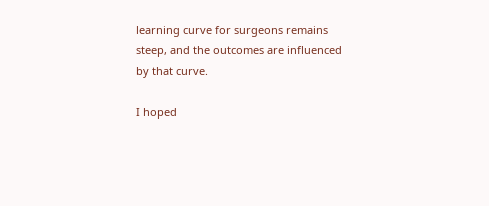learning curve for surgeons remains steep, and the outcomes are influenced by that curve.

I hoped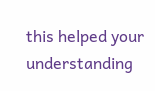this helped your understanding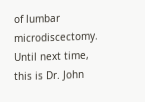of lumbar microdiscectomy. Until next time, this is Dr. John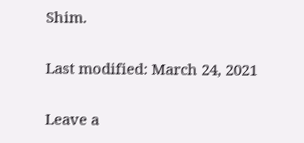Shim.

Last modified: March 24, 2021

Leave a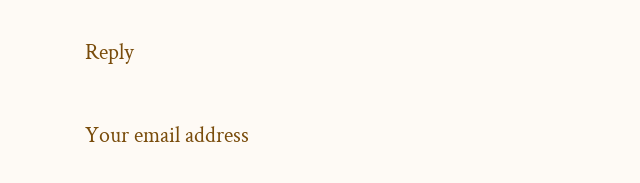Reply

Your email address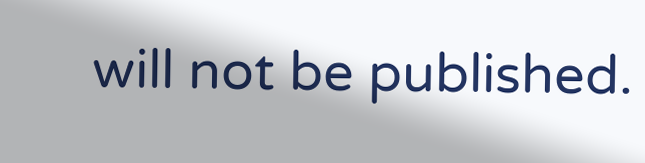will not be published.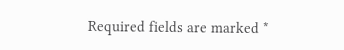Required fields are marked *